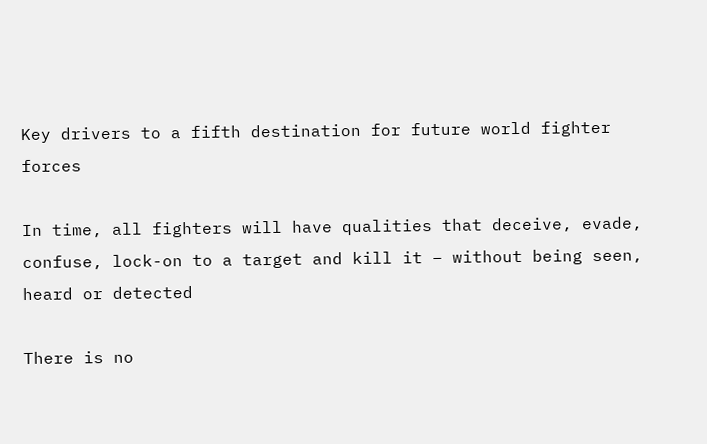Key drivers to a fifth destination for future world fighter forces

In time, all fighters will have qualities that deceive, evade, confuse, lock-on to a target and kill it – without being seen, heard or detected

There is no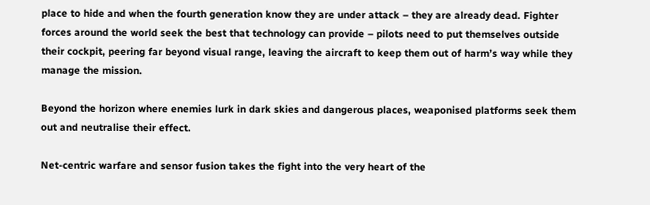place to hide and when the fourth generation know they are under attack – they are already dead. Fighter forces around the world seek the best that technology can provide – pilots need to put themselves outside their cockpit, peering far beyond visual range, leaving the aircraft to keep them out of harm’s way while they manage the mission.

Beyond the horizon where enemies lurk in dark skies and dangerous places, weaponised platforms seek them out and neutralise their effect.

Net-centric warfare and sensor fusion takes the fight into the very heart of the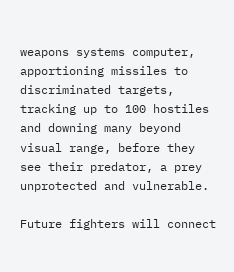weapons systems computer, apportioning missiles to discriminated targets, tracking up to 100 hostiles and downing many beyond visual range, before they see their predator, a prey unprotected and vulnerable.

Future fighters will connect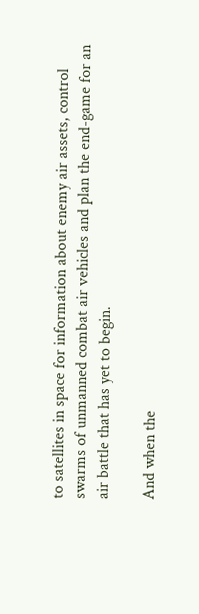to satellites in space for information about enemy air assets, control swarms of unmanned combat air vehicles and plan the end-game for an air battle that has yet to begin.

And when the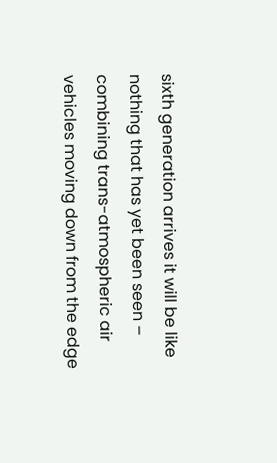sixth generation arrives it will be like nothing that has yet been seen – combining trans-atmospheric air vehicles moving down from the edge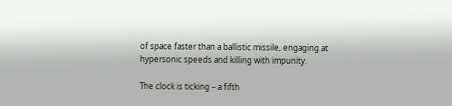of space faster than a ballistic missile, engaging at hypersonic speeds and killing with impunity.

The clock is ticking – a fifth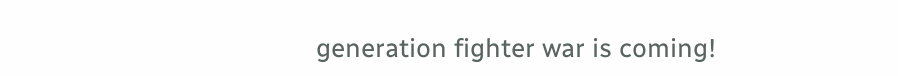generation fighter war is coming!